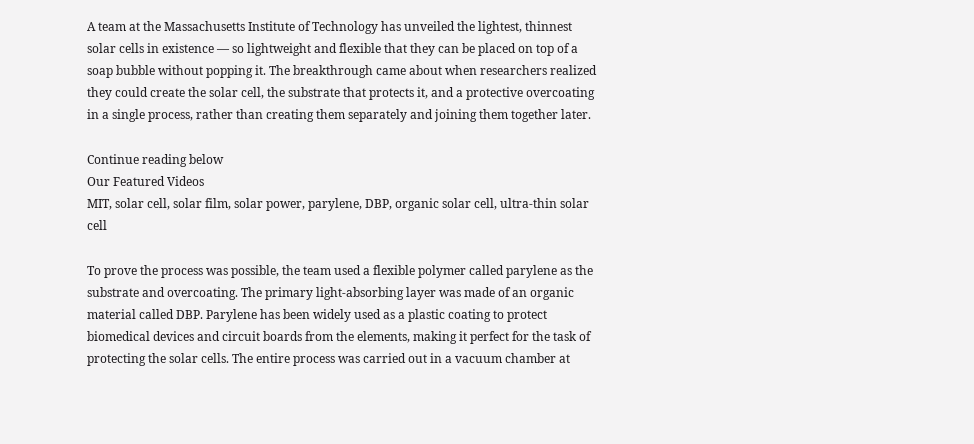A team at the Massachusetts Institute of Technology has unveiled the lightest, thinnest solar cells in existence — so lightweight and flexible that they can be placed on top of a soap bubble without popping it. The breakthrough came about when researchers realized they could create the solar cell, the substrate that protects it, and a protective overcoating in a single process, rather than creating them separately and joining them together later.

Continue reading below
Our Featured Videos
MIT, solar cell, solar film, solar power, parylene, DBP, organic solar cell, ultra-thin solar cell

To prove the process was possible, the team used a flexible polymer called parylene as the substrate and overcoating. The primary light-absorbing layer was made of an organic material called DBP. Parylene has been widely used as a plastic coating to protect biomedical devices and circuit boards from the elements, making it perfect for the task of protecting the solar cells. The entire process was carried out in a vacuum chamber at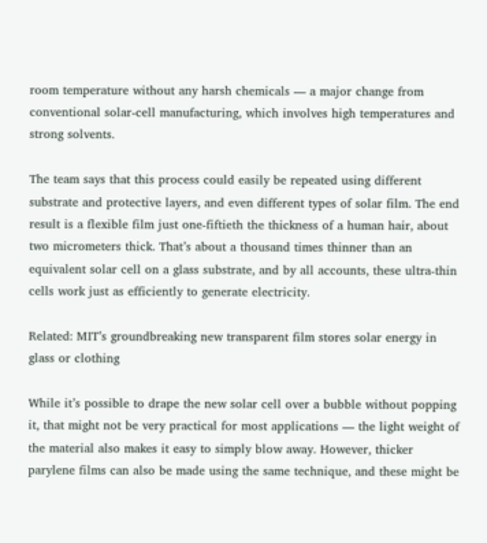room temperature without any harsh chemicals — a major change from conventional solar-cell manufacturing, which involves high temperatures and strong solvents.

The team says that this process could easily be repeated using different substrate and protective layers, and even different types of solar film. The end result is a flexible film just one-fiftieth the thickness of a human hair, about two micrometers thick. That’s about a thousand times thinner than an equivalent solar cell on a glass substrate, and by all accounts, these ultra-thin cells work just as efficiently to generate electricity.

Related: MIT’s groundbreaking new transparent film stores solar energy in glass or clothing

While it’s possible to drape the new solar cell over a bubble without popping it, that might not be very practical for most applications — the light weight of the material also makes it easy to simply blow away. However, thicker parylene films can also be made using the same technique, and these might be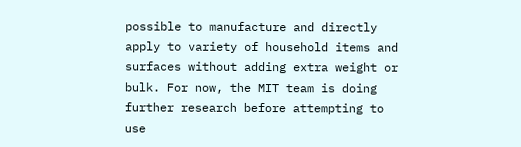possible to manufacture and directly apply to variety of household items and surfaces without adding extra weight or bulk. For now, the MIT team is doing further research before attempting to use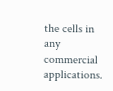the cells in any commercial applications.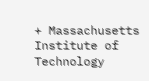+ Massachusetts Institute of Technology